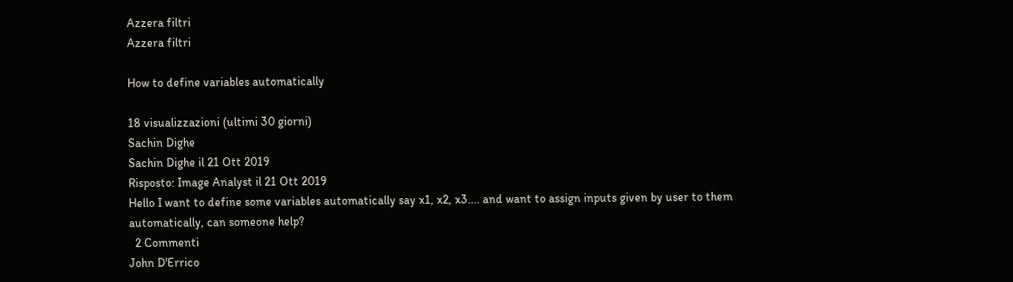Azzera filtri
Azzera filtri

How to define variables automatically

18 visualizzazioni (ultimi 30 giorni)
Sachin Dighe
Sachin Dighe il 21 Ott 2019
Risposto: Image Analyst il 21 Ott 2019
Hello I want to define some variables automatically say x1, x2, x3.... and want to assign inputs given by user to them automatically, can someone help?
  2 Commenti
John D'Errico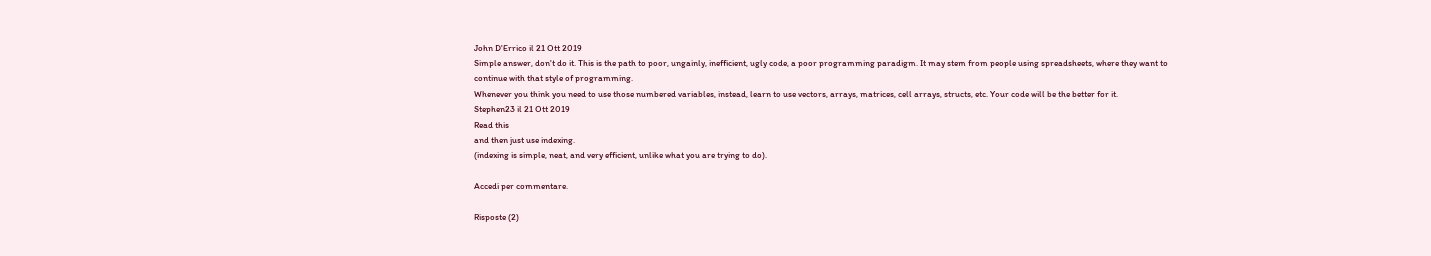John D'Errico il 21 Ott 2019
Simple answer, don't do it. This is the path to poor, ungainly, inefficient, ugly code, a poor programming paradigm. It may stem from people using spreadsheets, where they want to continue with that style of programming.
Whenever you think you need to use those numbered variables, instead, learn to use vectors, arrays, matrices, cell arrays, structs, etc. Your code will be the better for it.
Stephen23 il 21 Ott 2019
Read this
and then just use indexing.
(indexing is simple, neat, and very efficient, unlike what you are trying to do).

Accedi per commentare.

Risposte (2)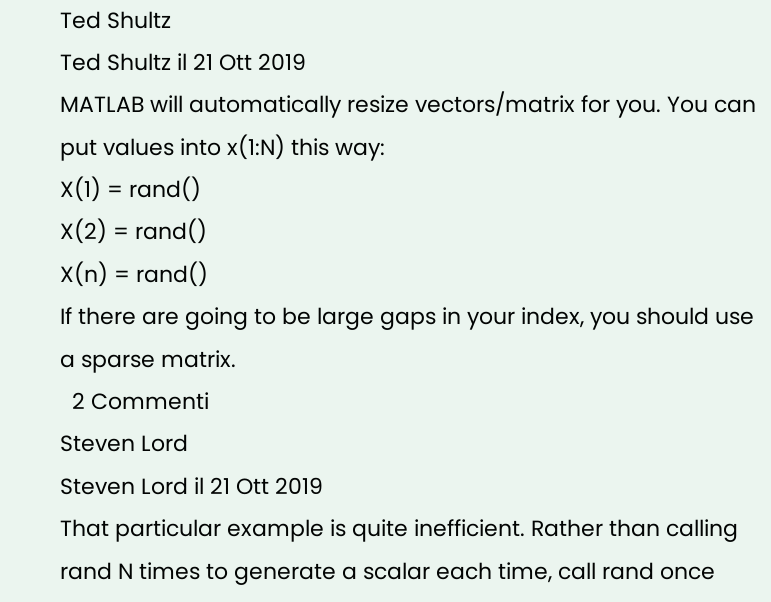Ted Shultz
Ted Shultz il 21 Ott 2019
MATLAB will automatically resize vectors/matrix for you. You can put values into x(1:N) this way:
X(1) = rand()
X(2) = rand()
X(n) = rand()
If there are going to be large gaps in your index, you should use a sparse matrix.
  2 Commenti
Steven Lord
Steven Lord il 21 Ott 2019
That particular example is quite inefficient. Rather than calling rand N times to generate a scalar each time, call rand once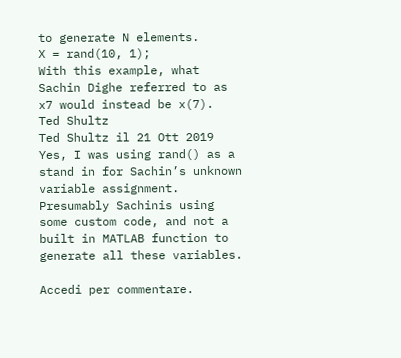to generate N elements.
X = rand(10, 1);
With this example, what Sachin Dighe referred to as x7 would instead be x(7).
Ted Shultz
Ted Shultz il 21 Ott 2019
Yes, I was using rand() as a stand in for Sachin’s unknown variable assignment. Presumably Sachinis using some custom code, and not a built in MATLAB function to generate all these variables.

Accedi per commentare.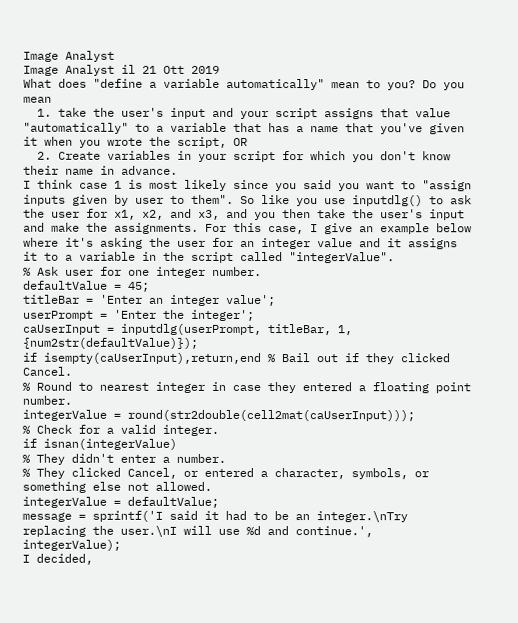Image Analyst
Image Analyst il 21 Ott 2019
What does "define a variable automatically" mean to you? Do you mean
  1. take the user's input and your script assigns that value "automatically" to a variable that has a name that you've given it when you wrote the script, OR
  2. Create variables in your script for which you don't know their name in advance.
I think case 1 is most likely since you said you want to "assign inputs given by user to them". So like you use inputdlg() to ask the user for x1, x2, and x3, and you then take the user's input and make the assignments. For this case, I give an example below where it's asking the user for an integer value and it assigns it to a variable in the script called "integerValue".
% Ask user for one integer number.
defaultValue = 45;
titleBar = 'Enter an integer value';
userPrompt = 'Enter the integer';
caUserInput = inputdlg(userPrompt, titleBar, 1, {num2str(defaultValue)});
if isempty(caUserInput),return,end % Bail out if they clicked Cancel.
% Round to nearest integer in case they entered a floating point number.
integerValue = round(str2double(cell2mat(caUserInput)));
% Check for a valid integer.
if isnan(integerValue)
% They didn't enter a number.
% They clicked Cancel, or entered a character, symbols, or something else not allowed.
integerValue = defaultValue;
message = sprintf('I said it had to be an integer.\nTry replacing the user.\nI will use %d and continue.', integerValue);
I decided,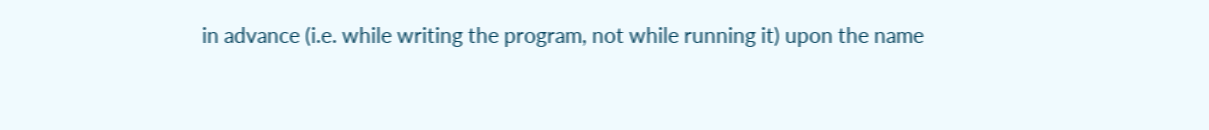in advance (i.e. while writing the program, not while running it) upon the name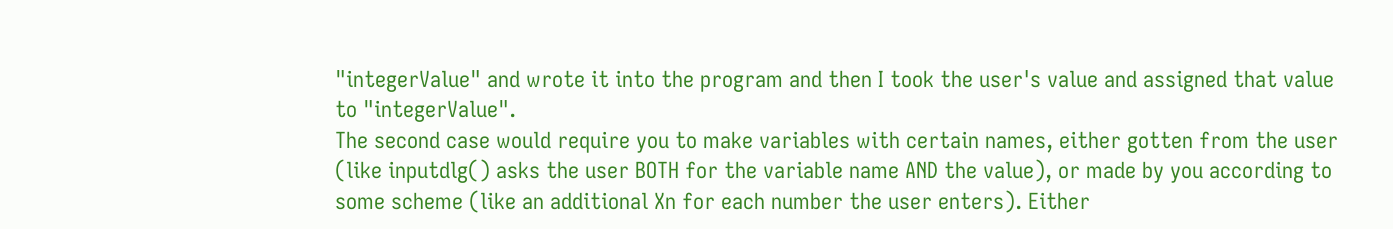"integerValue" and wrote it into the program and then I took the user's value and assigned that value to "integerValue".
The second case would require you to make variables with certain names, either gotten from the user (like inputdlg() asks the user BOTH for the variable name AND the value), or made by you according to some scheme (like an additional Xn for each number the user enters). Either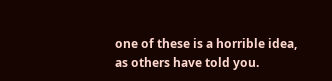one of these is a horrible idea, as others have told you.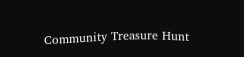Community Treasure Hunt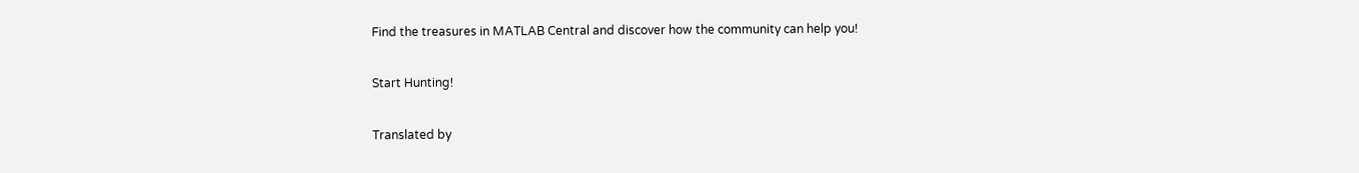Find the treasures in MATLAB Central and discover how the community can help you!

Start Hunting!

Translated by